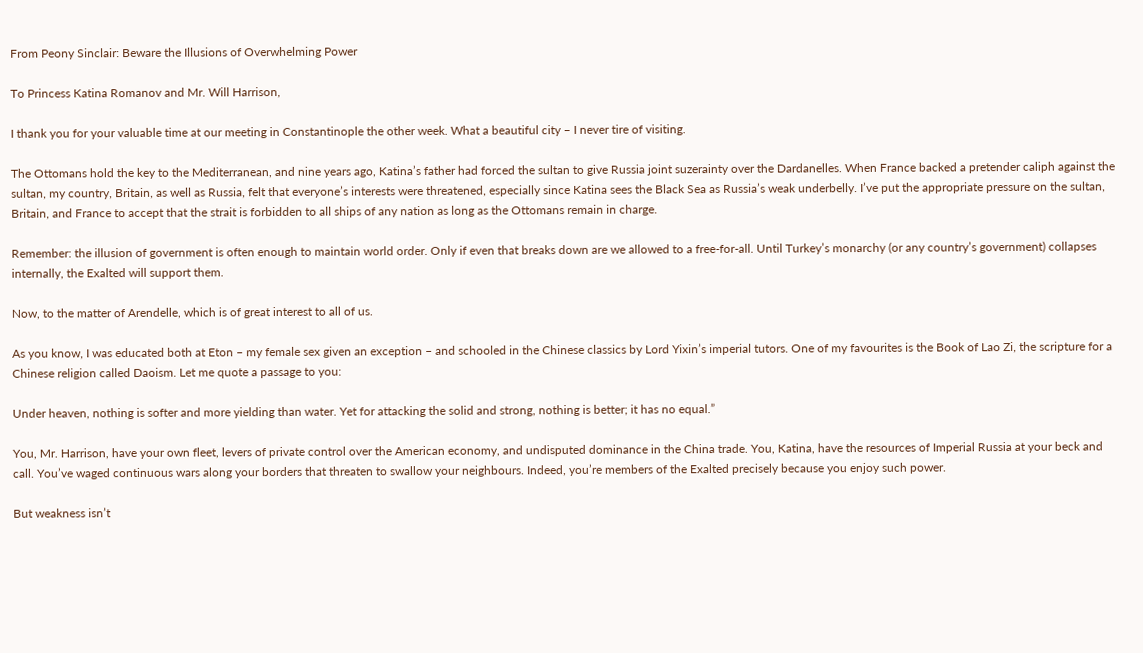From Peony Sinclair: Beware the Illusions of Overwhelming Power

To Princess Katina Romanov and Mr. Will Harrison,

I thank you for your valuable time at our meeting in Constantinople the other week. What a beautiful city – I never tire of visiting.

The Ottomans hold the key to the Mediterranean, and nine years ago, Katina’s father had forced the sultan to give Russia joint suzerainty over the Dardanelles. When France backed a pretender caliph against the sultan, my country, Britain, as well as Russia, felt that everyone’s interests were threatened, especially since Katina sees the Black Sea as Russia’s weak underbelly. I’ve put the appropriate pressure on the sultan, Britain, and France to accept that the strait is forbidden to all ships of any nation as long as the Ottomans remain in charge.

Remember: the illusion of government is often enough to maintain world order. Only if even that breaks down are we allowed to a free-for-all. Until Turkey’s monarchy (or any country’s government) collapses internally, the Exalted will support them.

Now, to the matter of Arendelle, which is of great interest to all of us.

As you know, I was educated both at Eton – my female sex given an exception – and schooled in the Chinese classics by Lord Yixin’s imperial tutors. One of my favourites is the Book of Lao Zi, the scripture for a Chinese religion called Daoism. Let me quote a passage to you:

Under heaven, nothing is softer and more yielding than water. Yet for attacking the solid and strong, nothing is better; it has no equal.”

You, Mr. Harrison, have your own fleet, levers of private control over the American economy, and undisputed dominance in the China trade. You, Katina, have the resources of Imperial Russia at your beck and call. You’ve waged continuous wars along your borders that threaten to swallow your neighbours. Indeed, you’re members of the Exalted precisely because you enjoy such power.

But weakness isn’t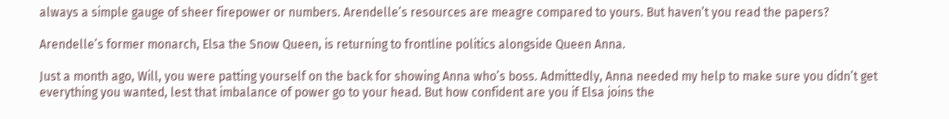always a simple gauge of sheer firepower or numbers. Arendelle’s resources are meagre compared to yours. But haven’t you read the papers?

Arendelle’s former monarch, Elsa the Snow Queen, is returning to frontline politics alongside Queen Anna.

Just a month ago, Will, you were patting yourself on the back for showing Anna who’s boss. Admittedly, Anna needed my help to make sure you didn’t get everything you wanted, lest that imbalance of power go to your head. But how confident are you if Elsa joins the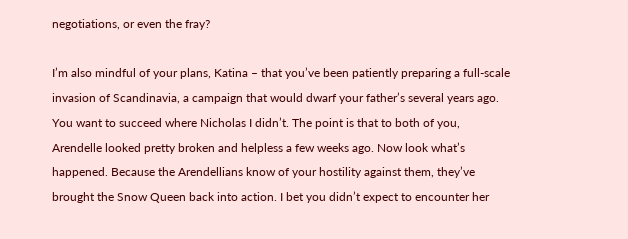negotiations, or even the fray?

I’m also mindful of your plans, Katina – that you’ve been patiently preparing a full-scale invasion of Scandinavia, a campaign that would dwarf your father’s several years ago. You want to succeed where Nicholas I didn’t. The point is that to both of you, Arendelle looked pretty broken and helpless a few weeks ago. Now look what’s happened. Because the Arendellians know of your hostility against them, they’ve brought the Snow Queen back into action. I bet you didn’t expect to encounter her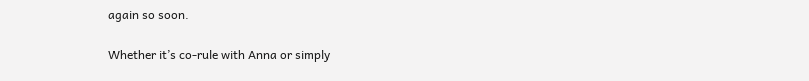again so soon.

Whether it’s co-rule with Anna or simply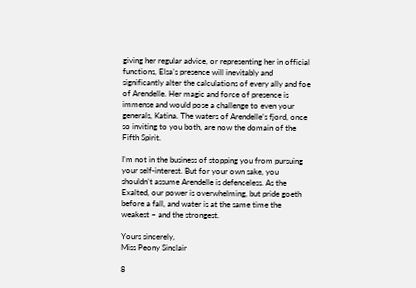giving her regular advice, or representing her in official functions, Elsa’s presence will inevitably and significantly alter the calculations of every ally and foe of Arendelle. Her magic and force of presence is immense and would pose a challenge to even your generals, Katina. The waters of Arendelle’s fjord, once so inviting to you both, are now the domain of the Fifth Spirit.

I’m not in the business of stopping you from pursuing your self-interest. But for your own sake, you shouldn’t assume Arendelle is defenceless. As the Exalted, our power is overwhelming, but pride goeth before a fall, and water is at the same time the weakest – and the strongest.

Yours sincerely,
Miss Peony Sinclair

8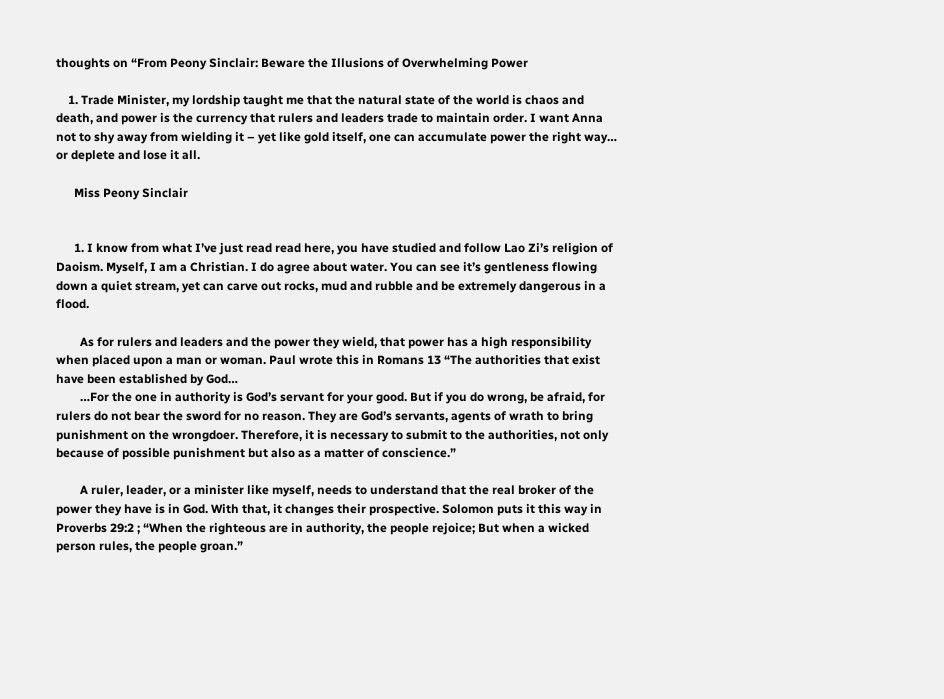thoughts on “From Peony Sinclair: Beware the Illusions of Overwhelming Power

    1. Trade Minister, my lordship taught me that the natural state of the world is chaos and death, and power is the currency that rulers and leaders trade to maintain order. I want Anna not to shy away from wielding it – yet like gold itself, one can accumulate power the right way… or deplete and lose it all.

      Miss Peony Sinclair


      1. I know from what I’ve just read read here, you have studied and follow Lao Zi’s religion of Daoism. Myself, I am a Christian. I do agree about water. You can see it’s gentleness flowing down a quiet stream, yet can carve out rocks, mud and rubble and be extremely dangerous in a flood.

        As for rulers and leaders and the power they wield, that power has a high responsibility when placed upon a man or woman. Paul wrote this in Romans 13 “The authorities that exist have been established by God…
        …For the one in authority is God’s servant for your good. But if you do wrong, be afraid, for rulers do not bear the sword for no reason. They are God’s servants, agents of wrath to bring punishment on the wrongdoer. Therefore, it is necessary to submit to the authorities, not only because of possible punishment but also as a matter of conscience.”

        A ruler, leader, or a minister like myself, needs to understand that the real broker of the power they have is in God. With that, it changes their prospective. Solomon puts it this way in Proverbs 29:2 ; “When the righteous are in authority, the people rejoice; But when a wicked person rules, the people groan.”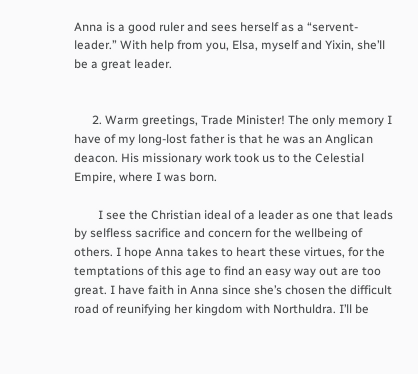Anna is a good ruler and sees herself as a “servent-leader.” With help from you, Elsa, myself and Yixin, she’ll be a great leader.


      2. Warm greetings, Trade Minister! The only memory I have of my long-lost father is that he was an Anglican deacon. His missionary work took us to the Celestial Empire, where I was born.

        I see the Christian ideal of a leader as one that leads by selfless sacrifice and concern for the wellbeing of others. I hope Anna takes to heart these virtues, for the temptations of this age to find an easy way out are too great. I have faith in Anna since she’s chosen the difficult road of reunifying her kingdom with Northuldra. I’ll be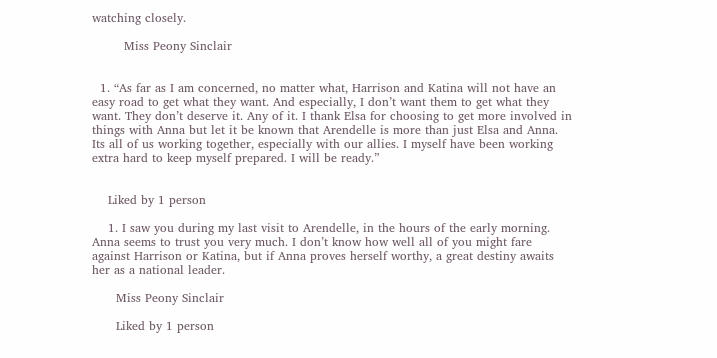watching closely.

        Miss Peony Sinclair


  1. “As far as I am concerned, no matter what, Harrison and Katina will not have an easy road to get what they want. And especially, I don’t want them to get what they want. They don’t deserve it. Any of it. I thank Elsa for choosing to get more involved in things with Anna but let it be known that Arendelle is more than just Elsa and Anna. Its all of us working together, especially with our allies. I myself have been working extra hard to keep myself prepared. I will be ready.”


    Liked by 1 person

    1. I saw you during my last visit to Arendelle, in the hours of the early morning. Anna seems to trust you very much. I don’t know how well all of you might fare against Harrison or Katina, but if Anna proves herself worthy, a great destiny awaits her as a national leader.

      Miss Peony Sinclair

      Liked by 1 person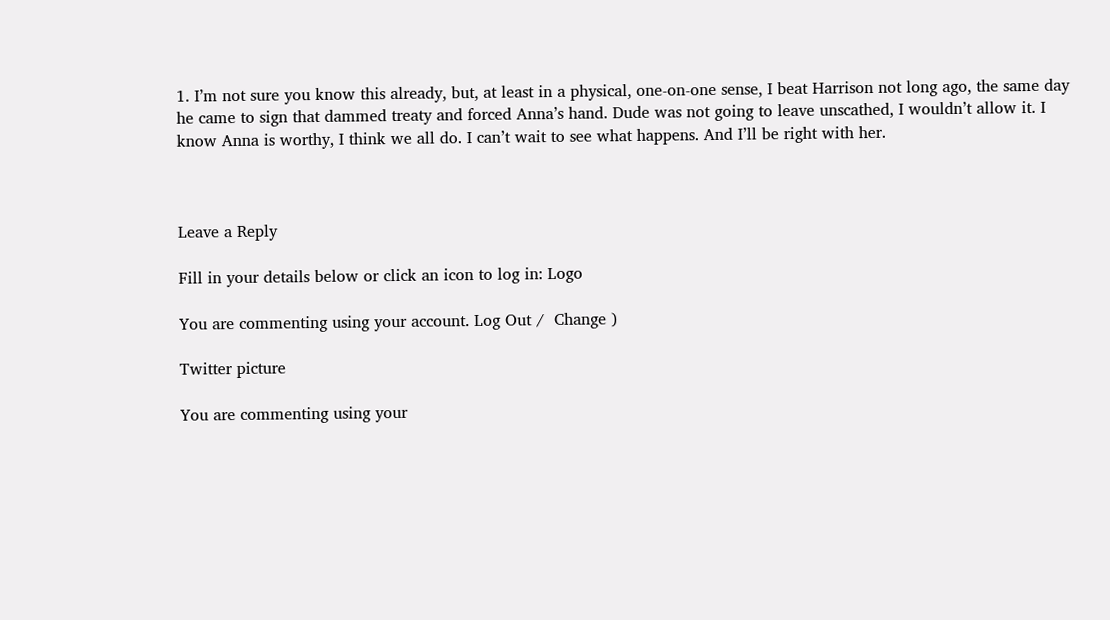1. I’m not sure you know this already, but, at least in a physical, one-on-one sense, I beat Harrison not long ago, the same day he came to sign that dammed treaty and forced Anna’s hand. Dude was not going to leave unscathed, I wouldn’t allow it. I know Anna is worthy, I think we all do. I can’t wait to see what happens. And I’ll be right with her.



Leave a Reply

Fill in your details below or click an icon to log in: Logo

You are commenting using your account. Log Out /  Change )

Twitter picture

You are commenting using your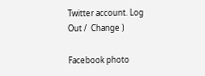Twitter account. Log Out /  Change )

Facebook photo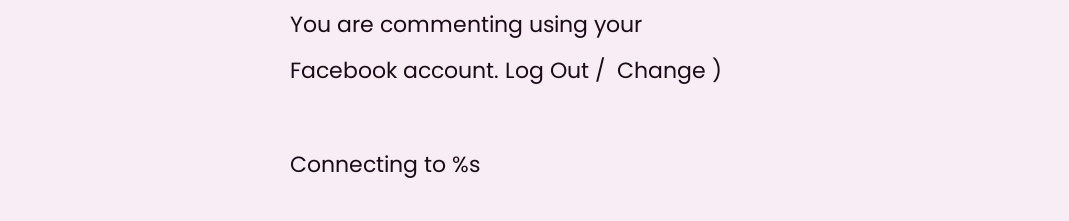You are commenting using your Facebook account. Log Out /  Change )

Connecting to %s